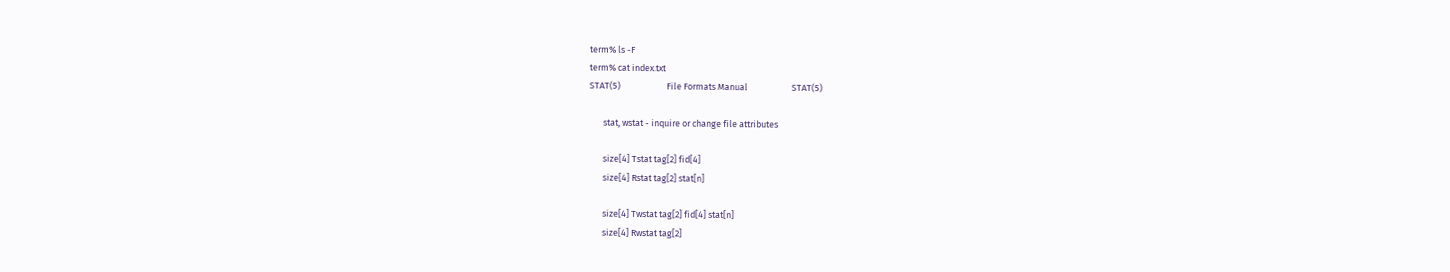term% ls -F
term% cat index.txt
STAT(5)                       File Formats Manual                      STAT(5)

       stat, wstat - inquire or change file attributes

       size[4] Tstat tag[2] fid[4]
       size[4] Rstat tag[2] stat[n]

       size[4] Twstat tag[2] fid[4] stat[n]
       size[4] Rwstat tag[2]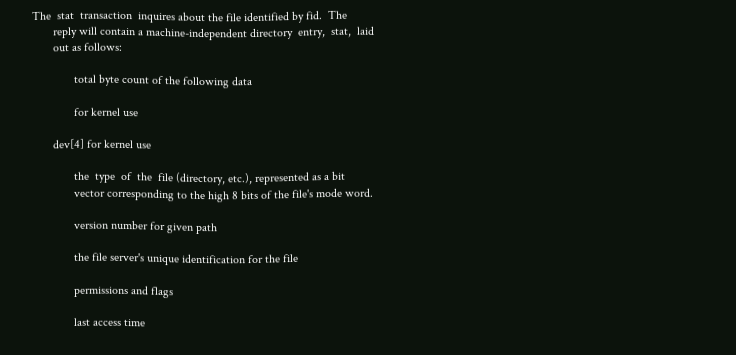The  stat  transaction  inquires about the file identified by fid.  The
       reply will contain a machine-independent directory  entry,  stat,  laid
       out as follows:

              total byte count of the following data

              for kernel use

       dev[4] for kernel use

              the  type  of  the  file (directory, etc.), represented as a bit
              vector corresponding to the high 8 bits of the file's mode word.

              version number for given path

              the file server's unique identification for the file

              permissions and flags

              last access time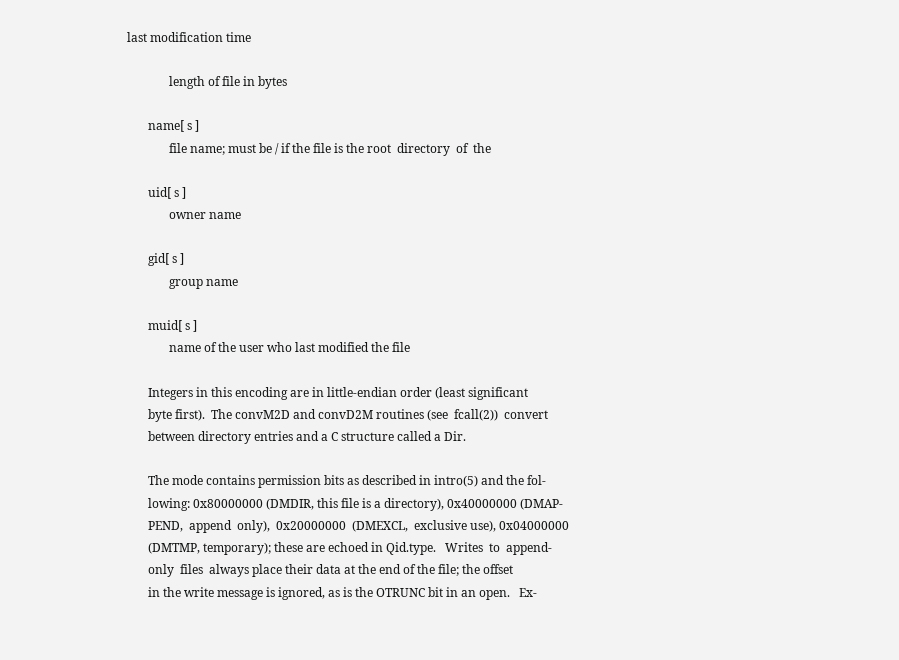last modification time

              length of file in bytes

       name[ s ]
              file name; must be / if the file is the root  directory  of  the

       uid[ s ]
              owner name

       gid[ s ]
              group name

       muid[ s ]
              name of the user who last modified the file

       Integers in this encoding are in little-endian order (least significant
       byte first).  The convM2D and convD2M routines (see  fcall(2))  convert
       between directory entries and a C structure called a Dir.

       The mode contains permission bits as described in intro(5) and the fol‐
       lowing: 0x80000000 (DMDIR, this file is a directory), 0x40000000 (DMAP‐
       PEND,  append  only),  0x20000000  (DMEXCL,  exclusive use), 0x04000000
       (DMTMP, temporary); these are echoed in Qid.type.   Writes  to  append-
       only  files  always place their data at the end of the file; the offset
       in the write message is ignored, as is the OTRUNC bit in an open.   Ex‐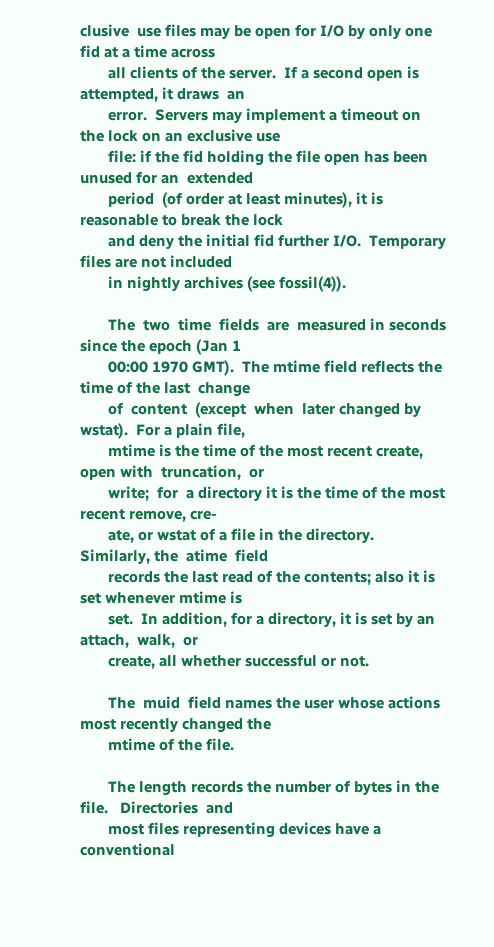clusive  use files may be open for I/O by only one fid at a time across
       all clients of the server.  If a second open is attempted, it draws  an
       error.  Servers may implement a timeout on the lock on an exclusive use
       file: if the fid holding the file open has been unused for an  extended
       period  (of order at least minutes), it is reasonable to break the lock
       and deny the initial fid further I/O.  Temporary files are not included
       in nightly archives (see fossil(4)).

       The  two  time  fields  are  measured in seconds since the epoch (Jan 1
       00:00 1970 GMT).  The mtime field reflects the time of the last  change
       of  content  (except  when  later changed by wstat).  For a plain file,
       mtime is the time of the most recent create, open with  truncation,  or
       write;  for  a directory it is the time of the most recent remove, cre‐
       ate, or wstat of a file in the directory.  Similarly, the  atime  field
       records the last read of the contents; also it is set whenever mtime is
       set.  In addition, for a directory, it is set by an  attach,  walk,  or
       create, all whether successful or not.

       The  muid  field names the user whose actions most recently changed the
       mtime of the file.

       The length records the number of bytes in the  file.   Directories  and
       most files representing devices have a conventional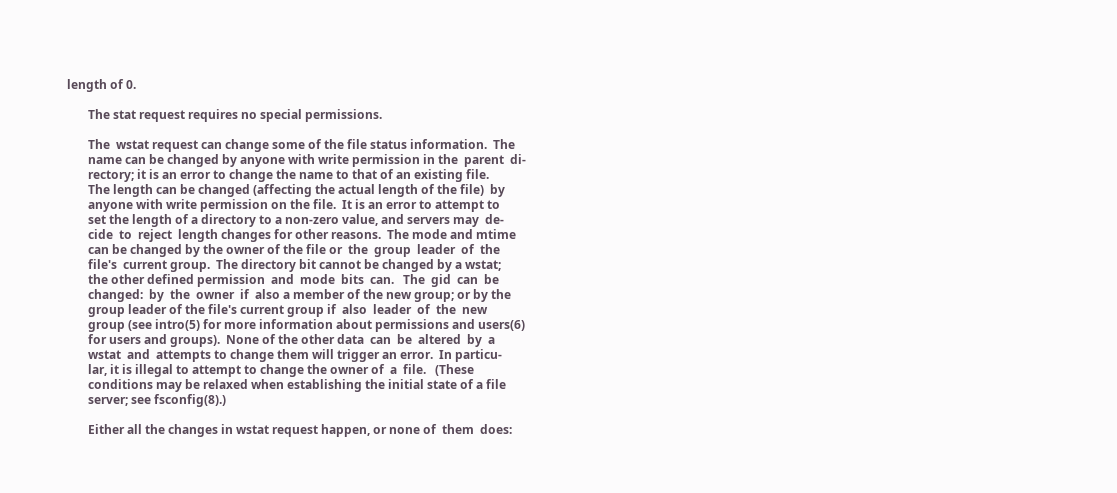length of 0.

       The stat request requires no special permissions.

       The  wstat request can change some of the file status information.  The
       name can be changed by anyone with write permission in the  parent  di‐
       rectory; it is an error to change the name to that of an existing file.
       The length can be changed (affecting the actual length of the file)  by
       anyone with write permission on the file.  It is an error to attempt to
       set the length of a directory to a non-zero value, and servers may  de‐
       cide  to  reject  length changes for other reasons.  The mode and mtime
       can be changed by the owner of the file or  the  group  leader  of  the
       file's  current group.  The directory bit cannot be changed by a wstat;
       the other defined permission  and  mode  bits  can.   The  gid  can  be
       changed:  by  the  owner  if  also a member of the new group; or by the
       group leader of the file's current group if  also  leader  of  the  new
       group (see intro(5) for more information about permissions and users(6)
       for users and groups).  None of the other data  can  be  altered  by  a
       wstat  and  attempts to change them will trigger an error.  In particu‐
       lar, it is illegal to attempt to change the owner of  a  file.   (These
       conditions may be relaxed when establishing the initial state of a file
       server; see fsconfig(8).)

       Either all the changes in wstat request happen, or none of  them  does: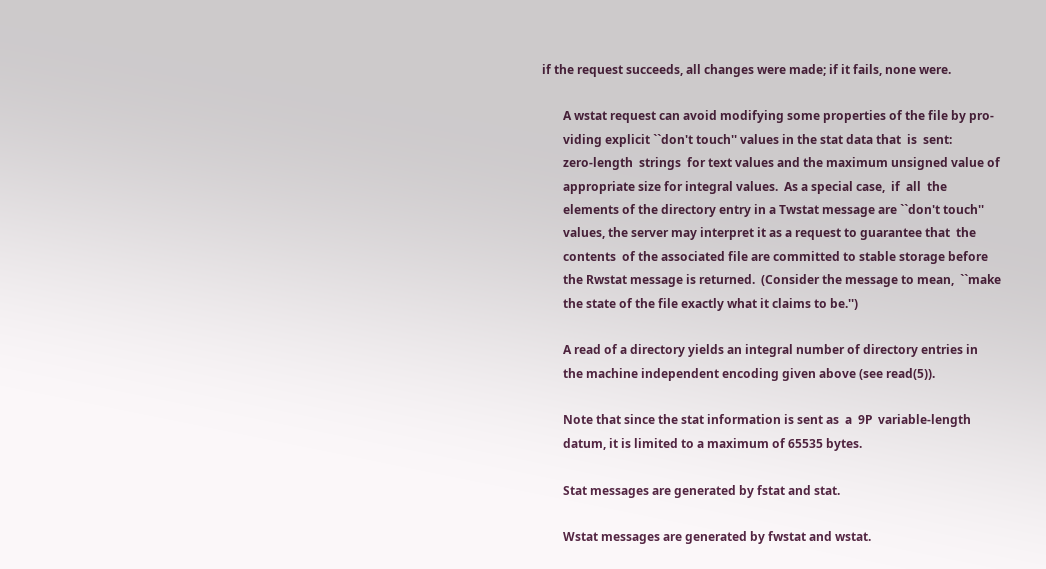if the request succeeds, all changes were made; if it fails, none were.

       A wstat request can avoid modifying some properties of the file by pro‐
       viding explicit ``don't touch'' values in the stat data that  is  sent:
       zero-length  strings  for text values and the maximum unsigned value of
       appropriate size for integral values.  As a special case,  if  all  the
       elements of the directory entry in a Twstat message are ``don't touch''
       values, the server may interpret it as a request to guarantee that  the
       contents  of the associated file are committed to stable storage before
       the Rwstat message is returned.  (Consider the message to mean,  ``make
       the state of the file exactly what it claims to be.'')

       A read of a directory yields an integral number of directory entries in
       the machine independent encoding given above (see read(5)).

       Note that since the stat information is sent as  a  9P  variable-length
       datum, it is limited to a maximum of 65535 bytes.

       Stat messages are generated by fstat and stat.

       Wstat messages are generated by fwstat and wstat.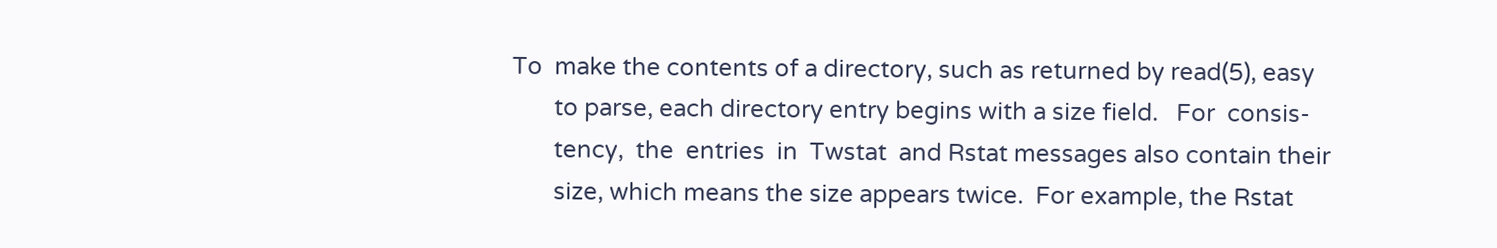To  make the contents of a directory, such as returned by read(5), easy
       to parse, each directory entry begins with a size field.   For  consis‐
       tency,  the  entries  in  Twstat  and Rstat messages also contain their
       size, which means the size appears twice.  For example, the Rstat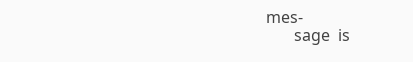mes‐
       sage  is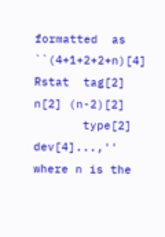formatted  as  ``(4+1+2+2+n)[4]  Rstat  tag[2]  n[2] (n-2)[2]
       type[2] dev[4]...,'' where n is the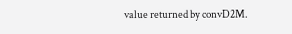value returned by convD2M.